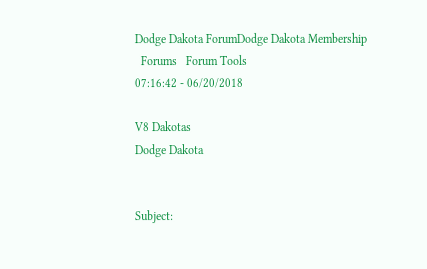Dodge Dakota ForumDodge Dakota Membership
  Forums   Forum Tools
07:16:42 - 06/20/2018

V8 Dakotas
Dodge Dakota


Subject: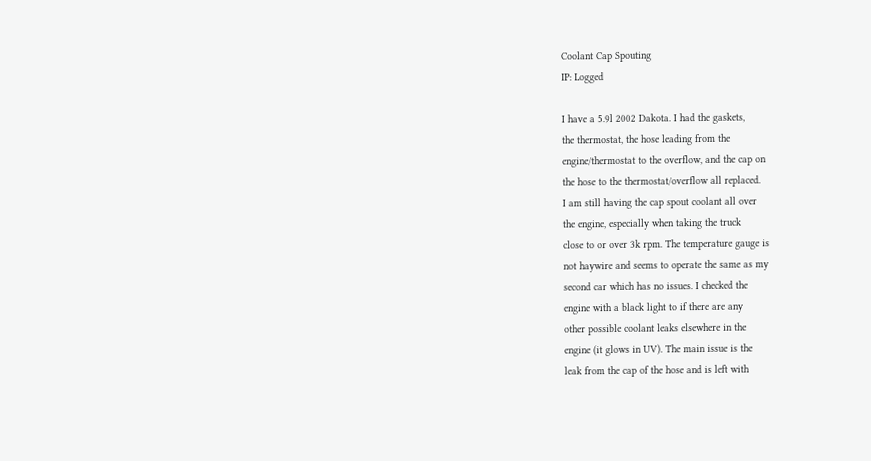Coolant Cap Spouting
IP: Logged

I have a 5.9l 2002 Dakota. I had the gaskets,
the thermostat, the hose leading from the
engine/thermostat to the overflow, and the cap on
the hose to the thermostat/overflow all replaced.
I am still having the cap spout coolant all over
the engine, especially when taking the truck
close to or over 3k rpm. The temperature gauge is
not haywire and seems to operate the same as my
second car which has no issues. I checked the
engine with a black light to if there are any
other possible coolant leaks elsewhere in the
engine (it glows in UV). The main issue is the
leak from the cap of the hose and is left with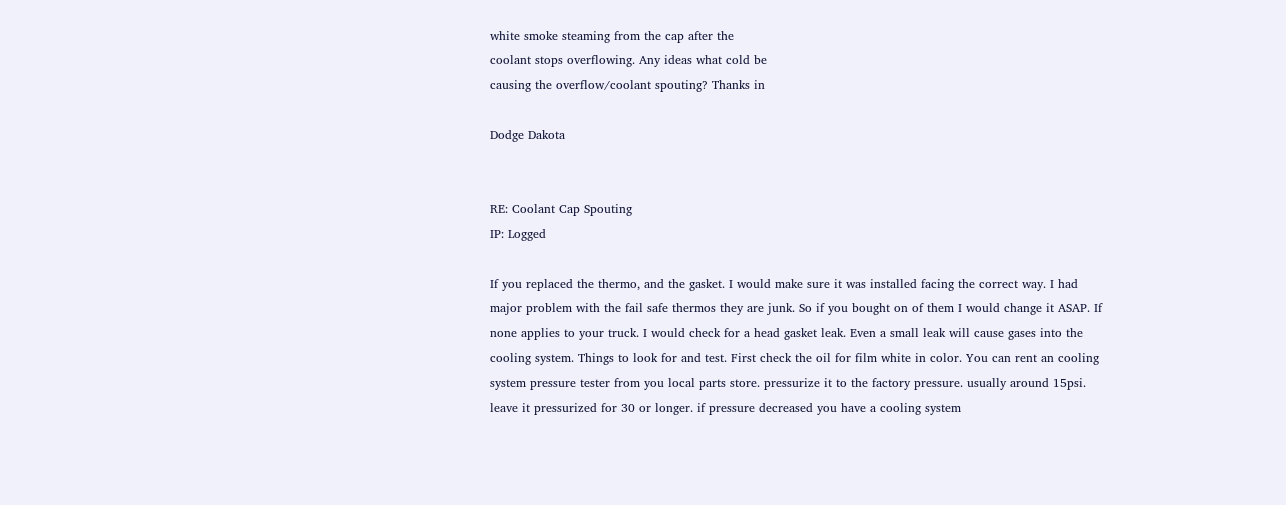white smoke steaming from the cap after the
coolant stops overflowing. Any ideas what cold be
causing the overflow/coolant spouting? Thanks in

Dodge Dakota


RE: Coolant Cap Spouting
IP: Logged

If you replaced the thermo, and the gasket. I would make sure it was installed facing the correct way. I had major problem with the fail safe thermos they are junk. So if you bought on of them I would change it ASAP. If none applies to your truck. I would check for a head gasket leak. Even a small leak will cause gases into the cooling system. Things to look for and test. First check the oil for film white in color. You can rent an cooling system pressure tester from you local parts store. pressurize it to the factory pressure. usually around 15psi. leave it pressurized for 30 or longer. if pressure decreased you have a cooling system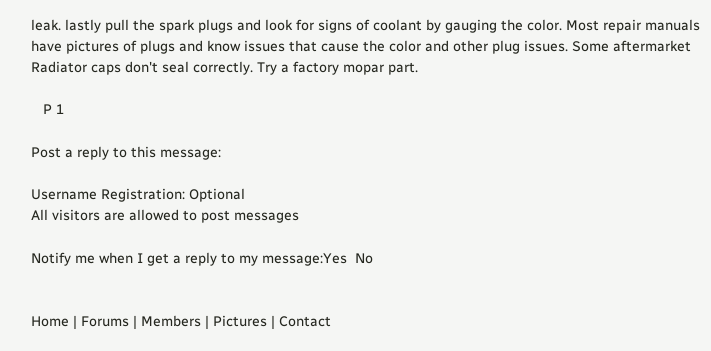leak. lastly pull the spark plugs and look for signs of coolant by gauging the color. Most repair manuals have pictures of plugs and know issues that cause the color and other plug issues. Some aftermarket Radiator caps don't seal correctly. Try a factory mopar part.

   P 1

Post a reply to this message:

Username Registration: Optional
All visitors are allowed to post messages

Notify me when I get a reply to my message:Yes  No


Home | Forums | Members | Pictures | Contact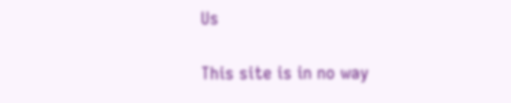Us

This site is in no way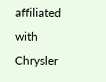affiliated with Chrysler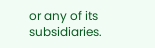or any of its subsidiaries.